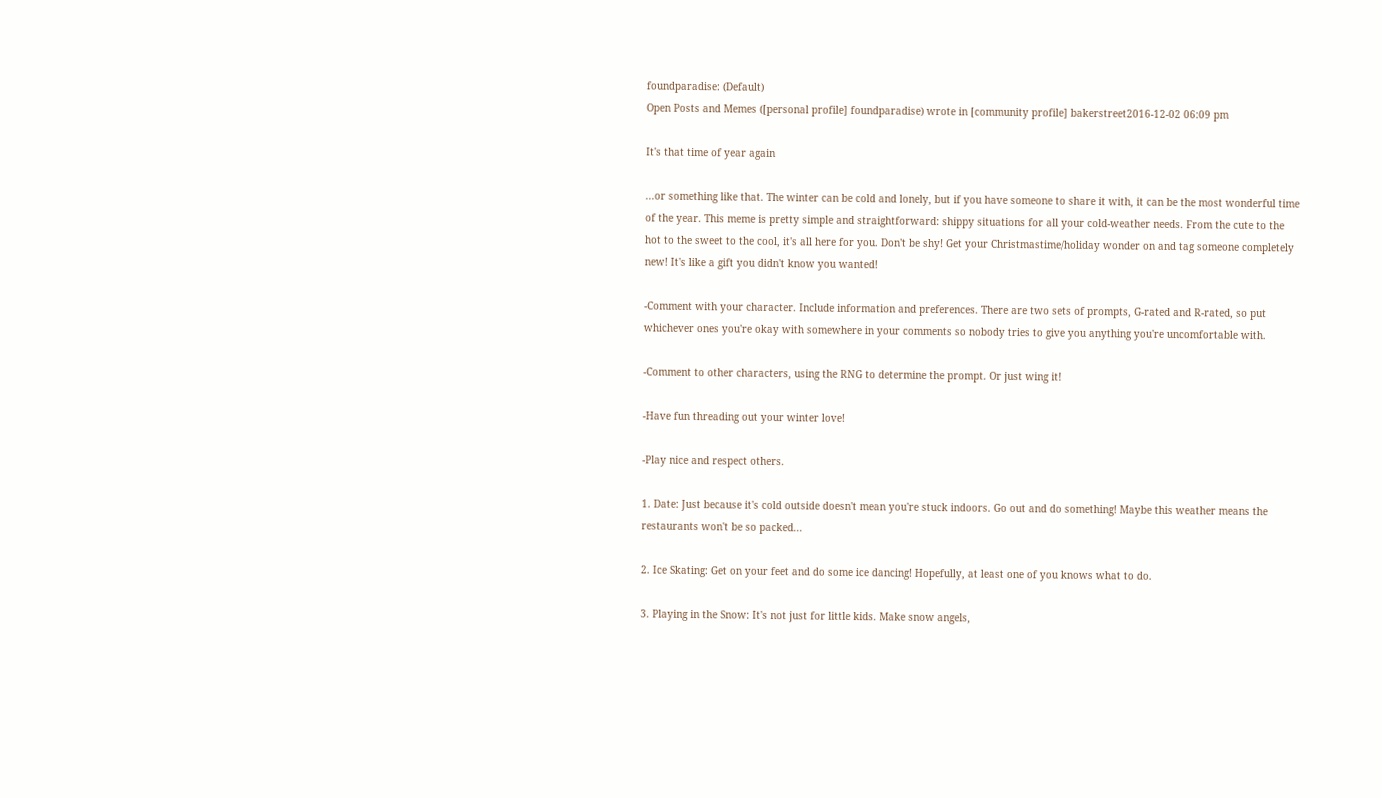foundparadise: (Default)
Open Posts and Memes ([personal profile] foundparadise) wrote in [community profile] bakerstreet2016-12-02 06:09 pm

It's that time of year again

...or something like that. The winter can be cold and lonely, but if you have someone to share it with, it can be the most wonderful time of the year. This meme is pretty simple and straightforward: shippy situations for all your cold-weather needs. From the cute to the hot to the sweet to the cool, it's all here for you. Don't be shy! Get your Christmastime/holiday wonder on and tag someone completely new! It's like a gift you didn't know you wanted!

-Comment with your character. Include information and preferences. There are two sets of prompts, G-rated and R-rated, so put whichever ones you're okay with somewhere in your comments so nobody tries to give you anything you're uncomfortable with.

-Comment to other characters, using the RNG to determine the prompt. Or just wing it!

-Have fun threading out your winter love!

-Play nice and respect others.

1. Date: Just because it's cold outside doesn't mean you're stuck indoors. Go out and do something! Maybe this weather means the restaurants won't be so packed...

2. Ice Skating: Get on your feet and do some ice dancing! Hopefully, at least one of you knows what to do.

3. Playing in the Snow: It's not just for little kids. Make snow angels,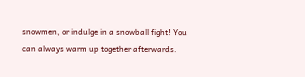snowmen, or indulge in a snowball fight! You can always warm up together afterwards.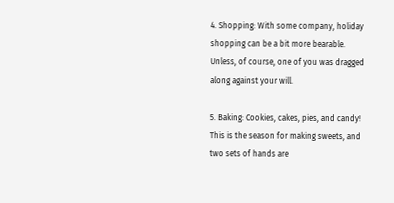4. Shopping: With some company, holiday shopping can be a bit more bearable. Unless, of course, one of you was dragged along against your will.

5. Baking: Cookies, cakes, pies, and candy! This is the season for making sweets, and two sets of hands are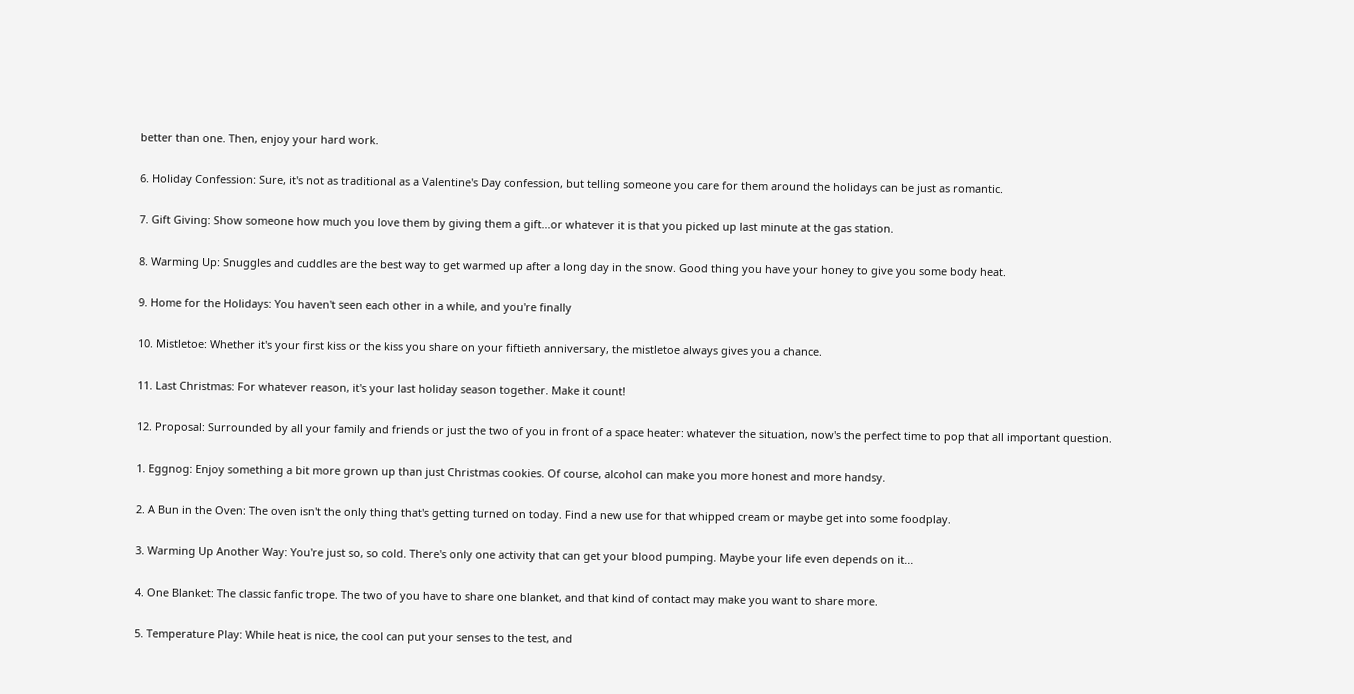better than one. Then, enjoy your hard work.

6. Holiday Confession: Sure, it's not as traditional as a Valentine's Day confession, but telling someone you care for them around the holidays can be just as romantic.

7. Gift Giving: Show someone how much you love them by giving them a gift...or whatever it is that you picked up last minute at the gas station.

8. Warming Up: Snuggles and cuddles are the best way to get warmed up after a long day in the snow. Good thing you have your honey to give you some body heat.

9. Home for the Holidays: You haven't seen each other in a while, and you're finally

10. Mistletoe: Whether it's your first kiss or the kiss you share on your fiftieth anniversary, the mistletoe always gives you a chance.

11. Last Christmas: For whatever reason, it's your last holiday season together. Make it count!

12. Proposal: Surrounded by all your family and friends or just the two of you in front of a space heater: whatever the situation, now's the perfect time to pop that all important question.

1. Eggnog: Enjoy something a bit more grown up than just Christmas cookies. Of course, alcohol can make you more honest and more handsy.

2. A Bun in the Oven: The oven isn't the only thing that's getting turned on today. Find a new use for that whipped cream or maybe get into some foodplay.

3. Warming Up Another Way: You're just so, so cold. There's only one activity that can get your blood pumping. Maybe your life even depends on it...

4. One Blanket: The classic fanfic trope. The two of you have to share one blanket, and that kind of contact may make you want to share more.

5. Temperature Play: While heat is nice, the cool can put your senses to the test, and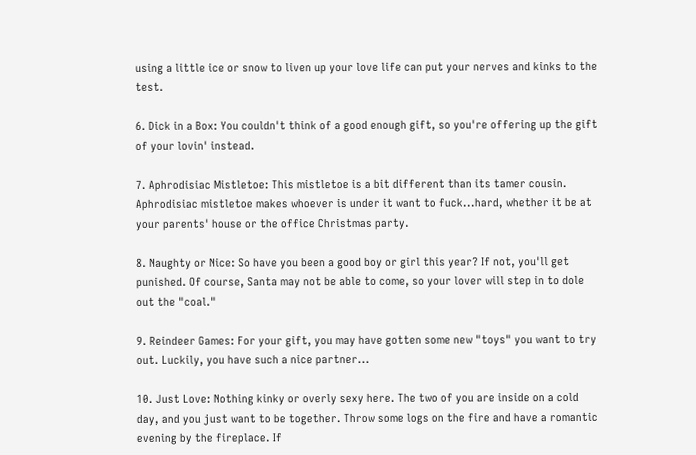using a little ice or snow to liven up your love life can put your nerves and kinks to the test.

6. Dick in a Box: You couldn't think of a good enough gift, so you're offering up the gift of your lovin' instead.

7. Aphrodisiac Mistletoe: This mistletoe is a bit different than its tamer cousin. Aphrodisiac mistletoe makes whoever is under it want to fuck...hard, whether it be at your parents' house or the office Christmas party.

8. Naughty or Nice: So have you been a good boy or girl this year? If not, you'll get punished. Of course, Santa may not be able to come, so your lover will step in to dole out the "coal."

9. Reindeer Games: For your gift, you may have gotten some new "toys" you want to try out. Luckily, you have such a nice partner...

10. Just Love: Nothing kinky or overly sexy here. The two of you are inside on a cold day, and you just want to be together. Throw some logs on the fire and have a romantic evening by the fireplace. If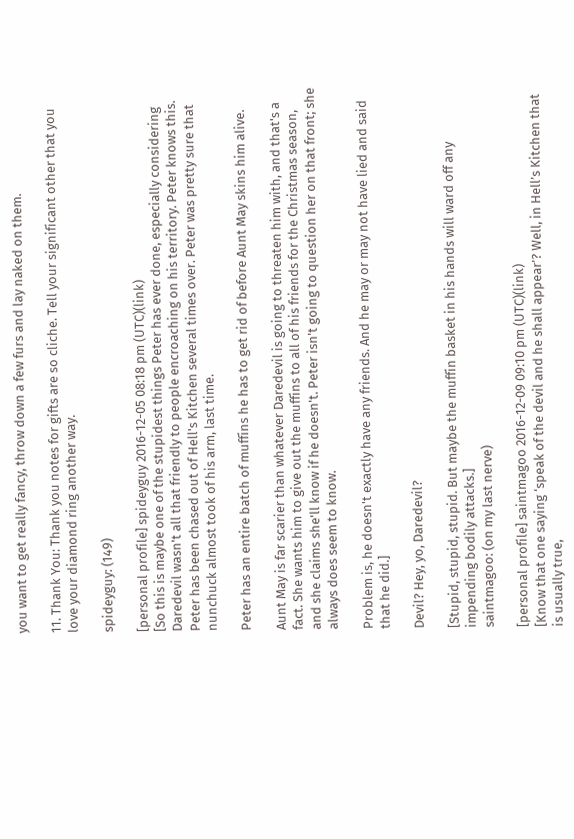you want to get really fancy, throw down a few furs and lay naked on them.

11. Thank You: Thank you notes for gifts are so cliche. Tell your significant other that you love your diamond ring another way.

spideyguy: (149)

[personal profile] spideyguy 2016-12-05 08:18 pm (UTC)(link)
[So this is maybe one of the stupidest things Peter has ever done, especially considering Daredevil wasn't all that friendly to people encroaching on his territory. Peter knows this. Peter has been chased out of Hell's Kitchen several times over. Peter was pretty sure that nunchuck almost took of his arm, last time.

Peter has an entire batch of muffins he has to get rid of before Aunt May skins him alive.

Aunt May is far scarier than whatever Daredevil is going to threaten him with, and that's a fact. She wants him to give out the muffins to all of his friends for the Christmas season, and she claims she'll know if he doesn't. Peter isn't going to question her on that front; she always does seem to know.

Problem is, he doesn't exactly have any friends. And he may or may not have lied and said that he did.]

Devil? Hey, yo, Daredevil?

[Stupid, stupid, stupid. But maybe the muffin basket in his hands will ward off any impending bodily attacks.]
saintmagoo: (on my last nerve)

[personal profile] saintmagoo 2016-12-09 09:10 pm (UTC)(link)
[Know that one saying ‘speak of the devil and he shall appear’? Well, in Hell’s Kitchen that is usually true,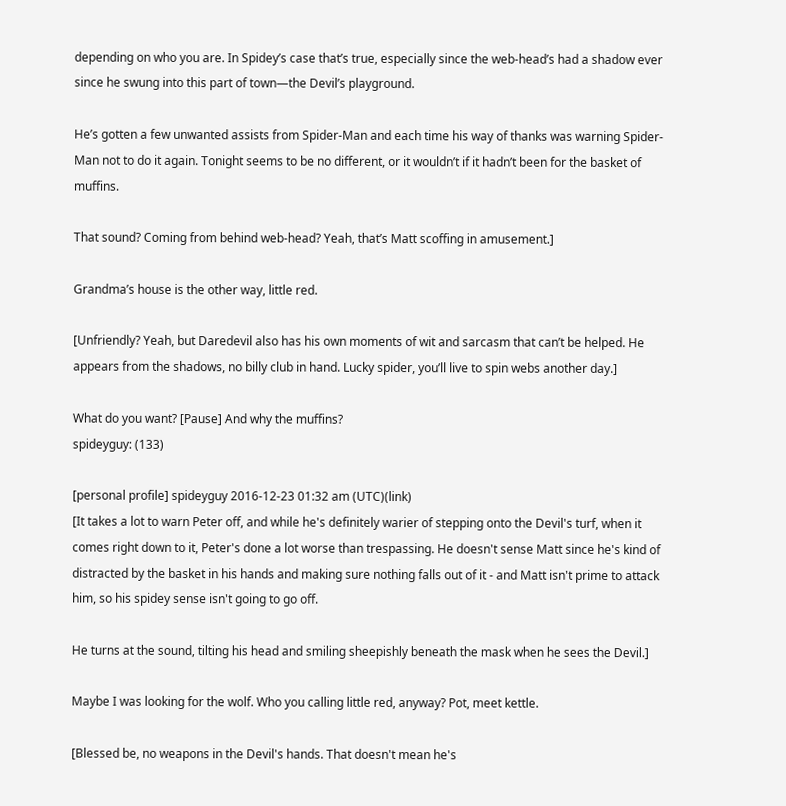depending on who you are. In Spidey’s case that’s true, especially since the web-head’s had a shadow ever since he swung into this part of town—the Devil’s playground.

He’s gotten a few unwanted assists from Spider-Man and each time his way of thanks was warning Spider-Man not to do it again. Tonight seems to be no different, or it wouldn’t if it hadn’t been for the basket of muffins.

That sound? Coming from behind web-head? Yeah, that’s Matt scoffing in amusement.]

Grandma’s house is the other way, little red.

[Unfriendly? Yeah, but Daredevil also has his own moments of wit and sarcasm that can’t be helped. He appears from the shadows, no billy club in hand. Lucky spider, you’ll live to spin webs another day.]

What do you want? [Pause] And why the muffins?
spideyguy: (133)

[personal profile] spideyguy 2016-12-23 01:32 am (UTC)(link)
[It takes a lot to warn Peter off, and while he's definitely warier of stepping onto the Devil's turf, when it comes right down to it, Peter's done a lot worse than trespassing. He doesn't sense Matt since he's kind of distracted by the basket in his hands and making sure nothing falls out of it - and Matt isn't prime to attack him, so his spidey sense isn't going to go off.

He turns at the sound, tilting his head and smiling sheepishly beneath the mask when he sees the Devil.]

Maybe I was looking for the wolf. Who you calling little red, anyway? Pot, meet kettle.

[Blessed be, no weapons in the Devil's hands. That doesn't mean he's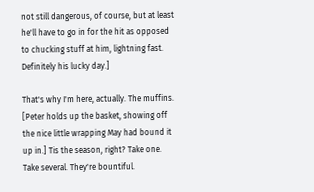not still dangerous, of course, but at least he'll have to go in for the hit as opposed to chucking stuff at him, lightning fast. Definitely his lucky day.]

That's why I'm here, actually. The muffins. [Peter holds up the basket, showing off the nice little wrapping May had bound it up in.] Tis the season, right? Take one. Take several. They're bountiful.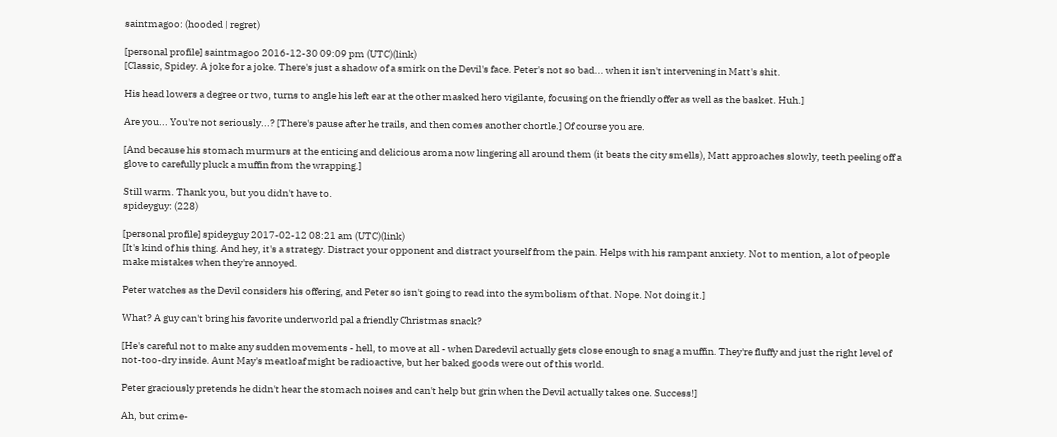saintmagoo: (hooded | regret)

[personal profile] saintmagoo 2016-12-30 09:09 pm (UTC)(link)
[Classic, Spidey. A joke for a joke. There's just a shadow of a smirk on the Devil's face. Peter's not so bad... when it isn't intervening in Matt's shit.

His head lowers a degree or two, turns to angle his left ear at the other masked hero vigilante, focusing on the friendly offer as well as the basket. Huh.]

Are you... You're not seriously...? [There's pause after he trails, and then comes another chortle.] Of course you are.

[And because his stomach murmurs at the enticing and delicious aroma now lingering all around them (it beats the city smells), Matt approaches slowly, teeth peeling off a glove to carefully pluck a muffin from the wrapping.]

Still warm. Thank you, but you didn't have to.
spideyguy: (228)

[personal profile] spideyguy 2017-02-12 08:21 am (UTC)(link)
[It's kind of his thing. And hey, it's a strategy. Distract your opponent and distract yourself from the pain. Helps with his rampant anxiety. Not to mention, a lot of people make mistakes when they're annoyed.

Peter watches as the Devil considers his offering, and Peter so isn't going to read into the symbolism of that. Nope. Not doing it.]

What? A guy can't bring his favorite underworld pal a friendly Christmas snack?

[He's careful not to make any sudden movements - hell, to move at all - when Daredevil actually gets close enough to snag a muffin. They're fluffy and just the right level of not-too-dry inside. Aunt May's meatloaf might be radioactive, but her baked goods were out of this world.

Peter graciously pretends he didn't hear the stomach noises and can't help but grin when the Devil actually takes one. Success!]

Ah, but crime-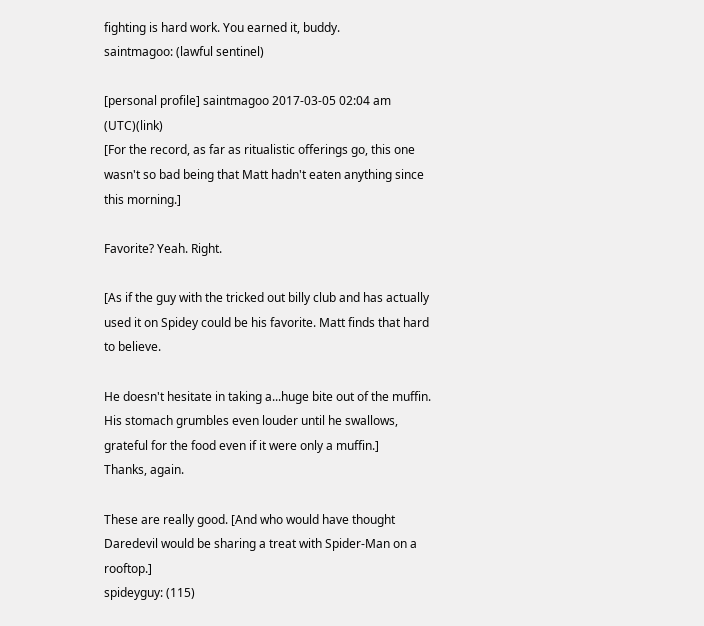fighting is hard work. You earned it, buddy.
saintmagoo: (lawful sentinel)

[personal profile] saintmagoo 2017-03-05 02:04 am (UTC)(link)
[For the record, as far as ritualistic offerings go, this one wasn't so bad being that Matt hadn't eaten anything since this morning.]

Favorite? Yeah. Right.

[As if the guy with the tricked out billy club and has actually used it on Spidey could be his favorite. Matt finds that hard to believe.

He doesn't hesitate in taking a...huge bite out of the muffin. His stomach grumbles even louder until he swallows, grateful for the food even if it were only a muffin.]
Thanks, again.

These are really good. [And who would have thought Daredevil would be sharing a treat with Spider-Man on a rooftop.]
spideyguy: (115)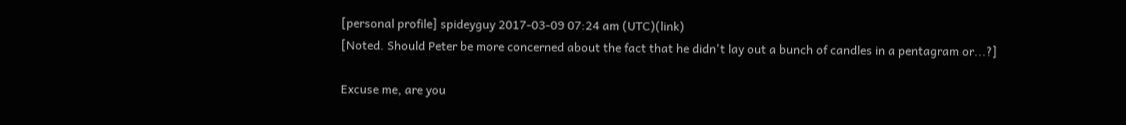[personal profile] spideyguy 2017-03-09 07:24 am (UTC)(link)
[Noted. Should Peter be more concerned about the fact that he didn't lay out a bunch of candles in a pentagram or...?]

Excuse me, are you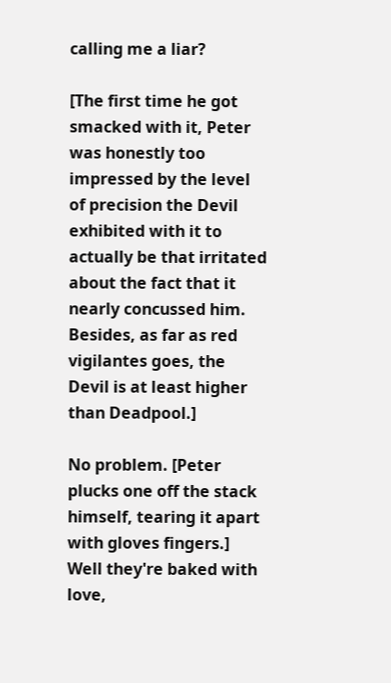calling me a liar?

[The first time he got smacked with it, Peter was honestly too impressed by the level of precision the Devil exhibited with it to actually be that irritated about the fact that it nearly concussed him. Besides, as far as red vigilantes goes, the Devil is at least higher than Deadpool.]

No problem. [Peter plucks one off the stack himself, tearing it apart with gloves fingers.] Well they're baked with love,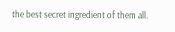the best secret ingredient of them all.